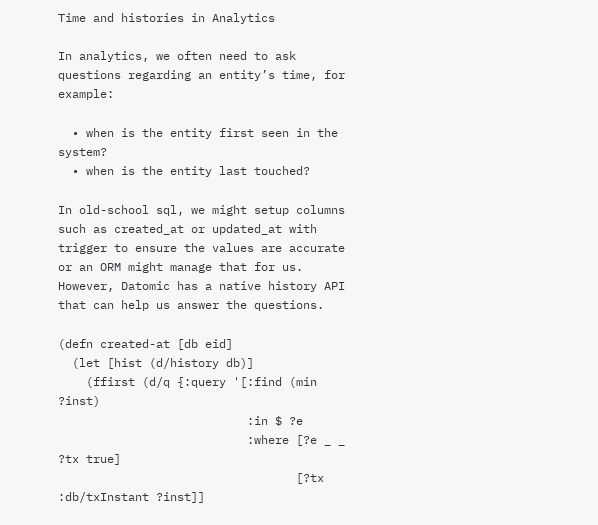Time and histories in Analytics

In analytics, we often need to ask questions regarding an entity’s time, for example:

  • when is the entity first seen in the system?
  • when is the entity last touched?

In old-school sql, we might setup columns such as created_at or updated_at with trigger to ensure the values are accurate or an ORM might manage that for us. However, Datomic has a native history API that can help us answer the questions.

(defn created-at [db eid]
  (let [hist (d/history db)]
    (ffirst (d/q {:query '[:find (min ?inst)
                           :in $ ?e
                           :where [?e _ _ ?tx true]
                                  [?tx :db/txInstant ?inst]]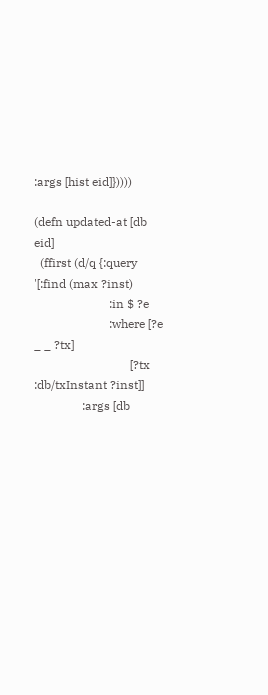:args [hist eid]}))))

(defn updated-at [db eid]
  (ffirst (d/q {:query '[:find (max ?inst)
                         :in $ ?e
                         :where [?e _ _ ?tx]
                                [?tx :db/txInstant ?inst]]
                :args [db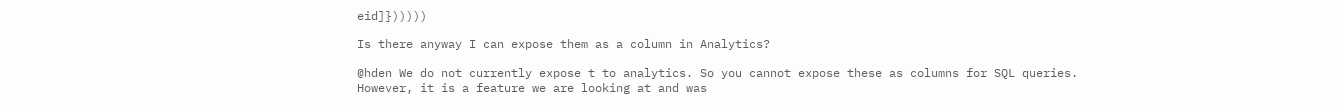eid]})))))

Is there anyway I can expose them as a column in Analytics?

@hden We do not currently expose t to analytics. So you cannot expose these as columns for SQL queries. However, it is a feature we are looking at and was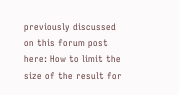previously discussed on this forum post here: How to limit the size of the result for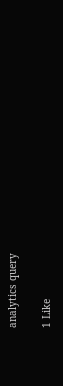analytics query

1 Like